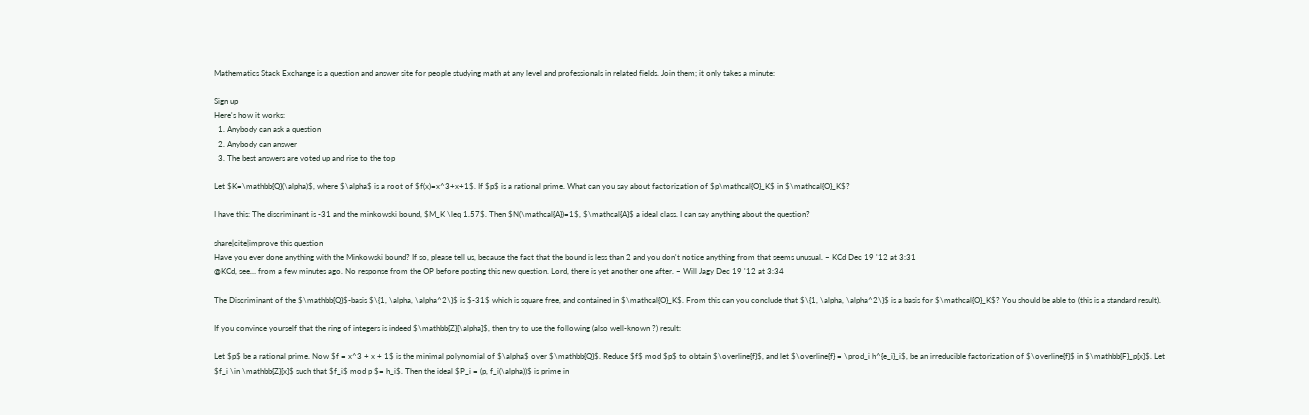Mathematics Stack Exchange is a question and answer site for people studying math at any level and professionals in related fields. Join them; it only takes a minute:

Sign up
Here's how it works:
  1. Anybody can ask a question
  2. Anybody can answer
  3. The best answers are voted up and rise to the top

Let $K=\mathbb{Q}(\alpha)$, where $\alpha$ is a root of $f(x)=x^3+x+1$. If $p$ is a rational prime. What can you say about factorization of $p\mathcal{O}_K$ in $\mathcal{O}_K$?

I have this: The discriminant is -31 and the minkowski bound, $M_K \leq 1.57$. Then $N(\mathcal{A})=1$, $\mathcal{A}$ a ideal class. I can say anything about the question?

share|cite|improve this question
Have you ever done anything with the Minkowski bound? If so, please tell us, because the fact that the bound is less than 2 and you don't notice anything from that seems unusual. – KCd Dec 19 '12 at 3:31
@KCd, see… from a few minutes ago. No response from the OP before posting this new question. Lord, there is yet another one after. – Will Jagy Dec 19 '12 at 3:34

The Discriminant of the $\mathbb{Q}$-basis $\{1, \alpha, \alpha^2\}$ is $-31$ which is square free, and contained in $\mathcal{O}_K$. From this can you conclude that $\{1, \alpha, \alpha^2\}$ is a basis for $\mathcal{O}_K$? You should be able to (this is a standard result).

If you convince yourself that the ring of integers is indeed $\mathbb{Z}[\alpha]$, then try to use the following (also well-known ?) result:

Let $p$ be a rational prime. Now $f = x^3 + x + 1$ is the minimal polynomial of $\alpha$ over $\mathbb{Q}$. Reduce $f$ mod $p$ to obtain $\overline{f}$, and let $\overline{f} = \prod_i h^{e_i}_i$, be an irreducible factorization of $\overline{f}$ in $\mathbb{F}_p[x]$. Let $f_i \in \mathbb{Z}[x]$ such that $f_i$ mod p $= h_i$. Then the ideal $P_i = (p, f_i(\alpha))$ is prime in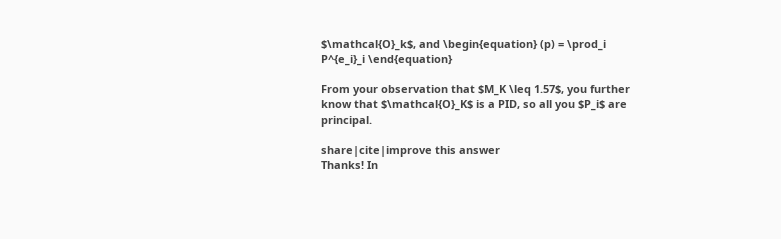$\mathcal{O}_k$, and \begin{equation} (p) = \prod_i P^{e_i}_i \end{equation}

From your observation that $M_K \leq 1.57$, you further know that $\mathcal{O}_K$ is a PID, so all you $P_i$ are principal.

share|cite|improve this answer
Thanks! In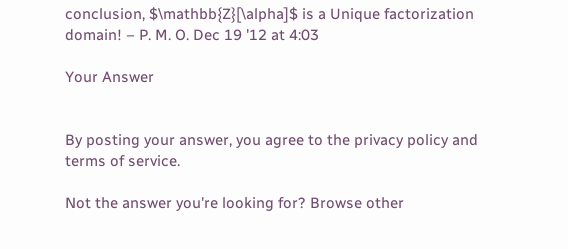conclusion, $\mathbb{Z}[\alpha]$ is a Unique factorization domain! – P. M. O. Dec 19 '12 at 4:03

Your Answer


By posting your answer, you agree to the privacy policy and terms of service.

Not the answer you're looking for? Browse other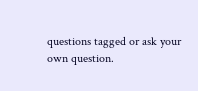questions tagged or ask your own question.